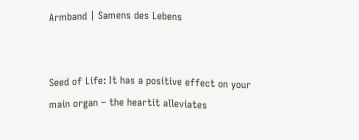Armband | Samens des Lebens


Seed of Life: It has a positive effect on your main organ – the heartit alleviates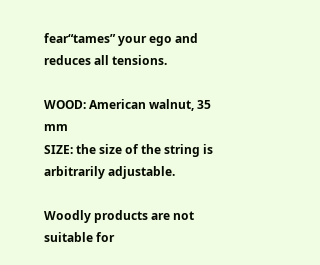fear“tames” your ego and reduces all tensions.

WOOD: American walnut, 35 mm
SIZE: the size of the string is arbitrarily adjustable.

Woodly products are not suitable for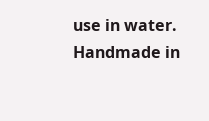use in water.
Handmade in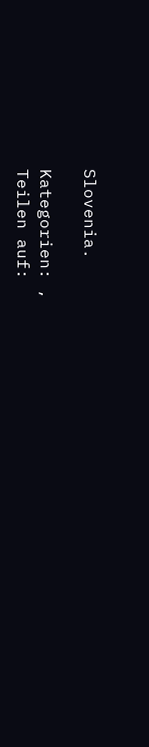Slovenia.

Kategorien: ,
Teilen auf: